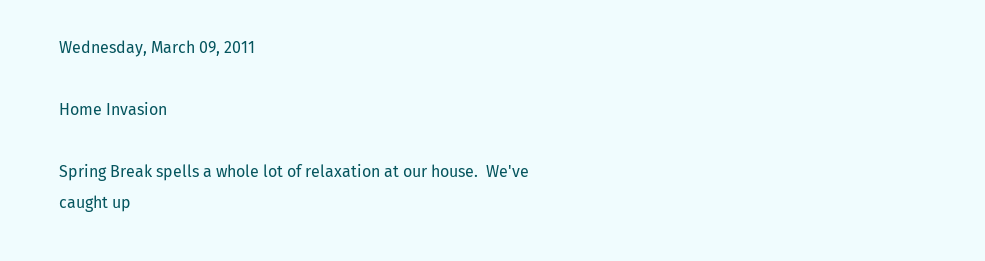Wednesday, March 09, 2011

Home Invasion

Spring Break spells a whole lot of relaxation at our house.  We've caught up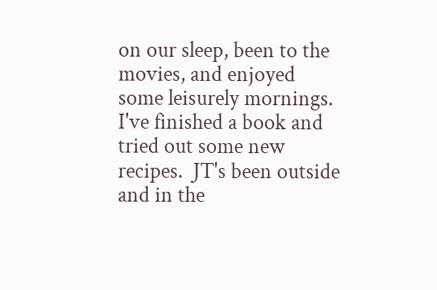on our sleep, been to the movies, and enjoyed some leisurely mornings.  I've finished a book and tried out some new recipes.  JT's been outside and in the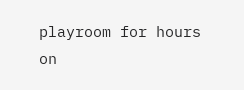playroom for hours on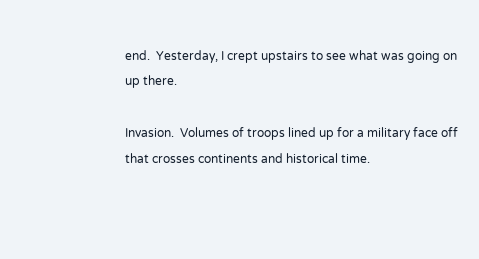end.  Yesterday, I crept upstairs to see what was going on up there.

Invasion.  Volumes of troops lined up for a military face off that crosses continents and historical time.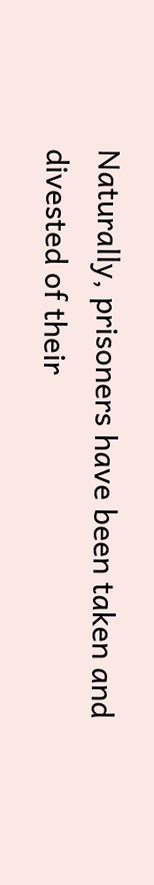Naturally, prisoners have been taken and divested of their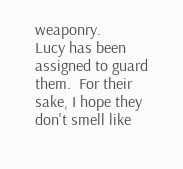weaponry.
Lucy has been assigned to guard them.  For their sake, I hope they don't smell like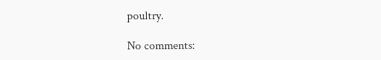poultry.

No comments: